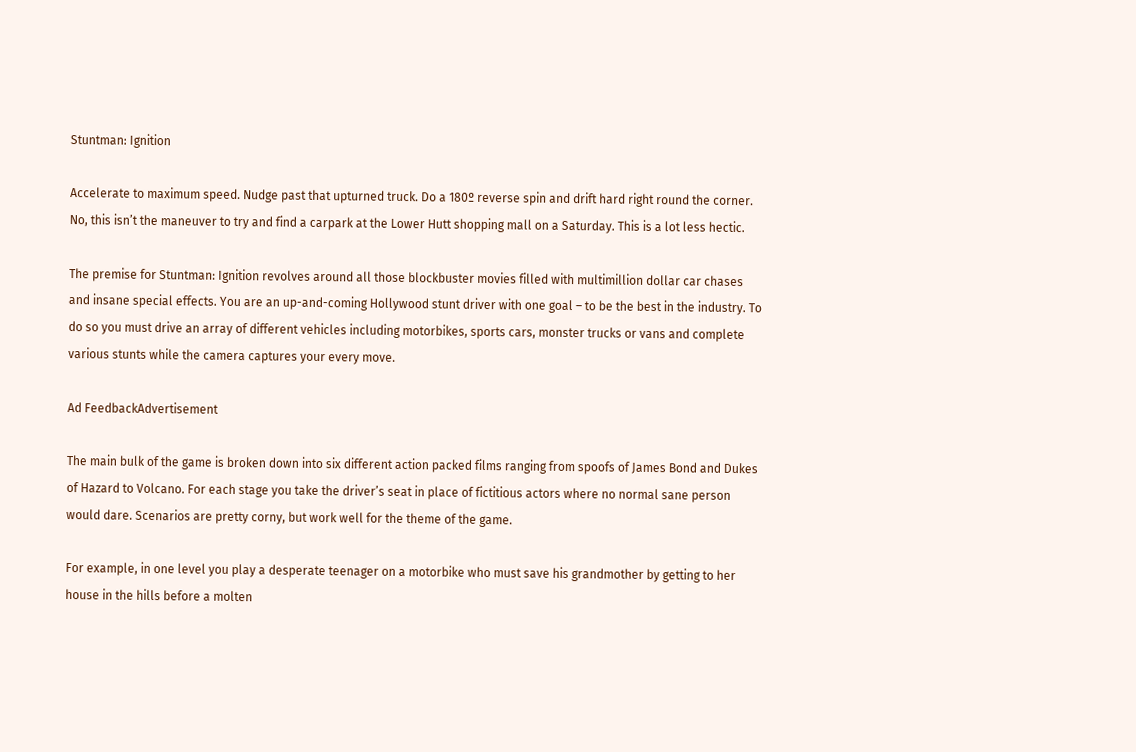Stuntman: Ignition

Accelerate to maximum speed. Nudge past that upturned truck. Do a 180º reverse spin and drift hard right round the corner. No, this isn’t the maneuver to try and find a carpark at the Lower Hutt shopping mall on a Saturday. This is a lot less hectic.

The premise for Stuntman: Ignition revolves around all those blockbuster movies filled with multimillion dollar car chases and insane special effects. You are an up-and-coming Hollywood stunt driver with one goal – to be the best in the industry. To do so you must drive an array of different vehicles including motorbikes, sports cars, monster trucks or vans and complete various stunts while the camera captures your every move.

Ad FeedbackAdvertisement

The main bulk of the game is broken down into six different action packed films ranging from spoofs of James Bond and Dukes of Hazard to Volcano. For each stage you take the driver’s seat in place of fictitious actors where no normal sane person would dare. Scenarios are pretty corny, but work well for the theme of the game.

For example, in one level you play a desperate teenager on a motorbike who must save his grandmother by getting to her house in the hills before a molten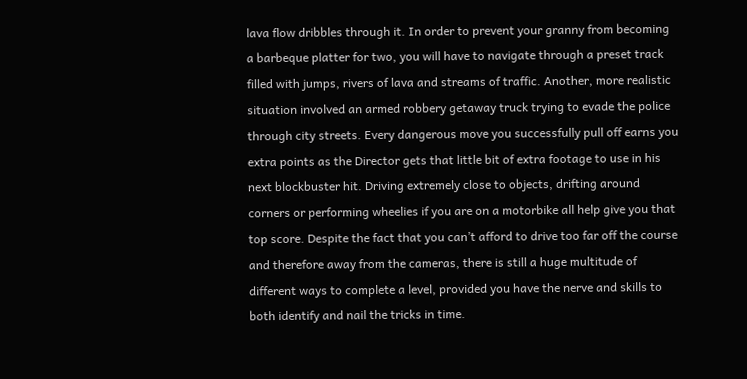lava flow dribbles through it. In order to prevent your granny from becoming a barbeque platter for two, you will have to navigate through a preset track filled with jumps, rivers of lava and streams of traffic. Another, more realistic situation involved an armed robbery getaway truck trying to evade the police through city streets. Every dangerous move you successfully pull off earns you extra points as the Director gets that little bit of extra footage to use in his next blockbuster hit. Driving extremely close to objects, drifting around corners or performing wheelies if you are on a motorbike all help give you that top score. Despite the fact that you can’t afford to drive too far off the course and therefore away from the cameras, there is still a huge multitude of different ways to complete a level, provided you have the nerve and skills to both identify and nail the tricks in time.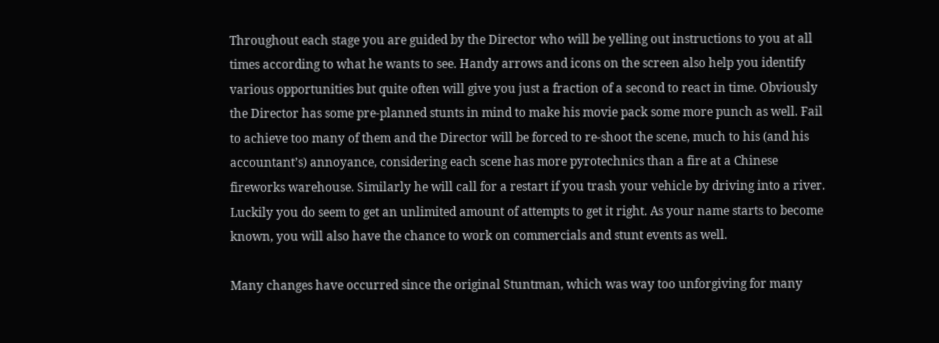Throughout each stage you are guided by the Director who will be yelling out instructions to you at all times according to what he wants to see. Handy arrows and icons on the screen also help you identify various opportunities but quite often will give you just a fraction of a second to react in time. Obviously the Director has some pre-planned stunts in mind to make his movie pack some more punch as well. Fail to achieve too many of them and the Director will be forced to re-shoot the scene, much to his (and his accountant’s) annoyance, considering each scene has more pyrotechnics than a fire at a Chinese fireworks warehouse. Similarly he will call for a restart if you trash your vehicle by driving into a river. Luckily you do seem to get an unlimited amount of attempts to get it right. As your name starts to become known, you will also have the chance to work on commercials and stunt events as well.

Many changes have occurred since the original Stuntman, which was way too unforgiving for many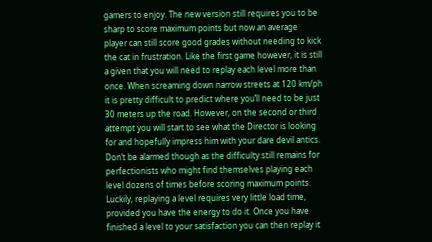gamers to enjoy. The new version still requires you to be sharp to score maximum points but now an average player can still score good grades without needing to kick the cat in frustration. Like the first game however, it is still a given that you will need to replay each level more than once. When screaming down narrow streets at 120 km/ph it is pretty difficult to predict where you’ll need to be just 30 meters up the road. However, on the second or third attempt you will start to see what the Director is looking for and hopefully impress him with your dare devil antics. Don’t be alarmed though as the difficulty still remains for perfectionists who might find themselves playing each level dozens of times before scoring maximum points. Luckily, replaying a level requires very little load time, provided you have the energy to do it. Once you have finished a level to your satisfaction you can then replay it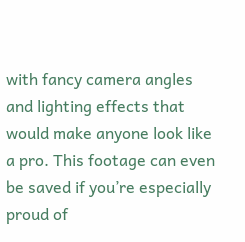with fancy camera angles and lighting effects that would make anyone look like a pro. This footage can even be saved if you’re especially proud of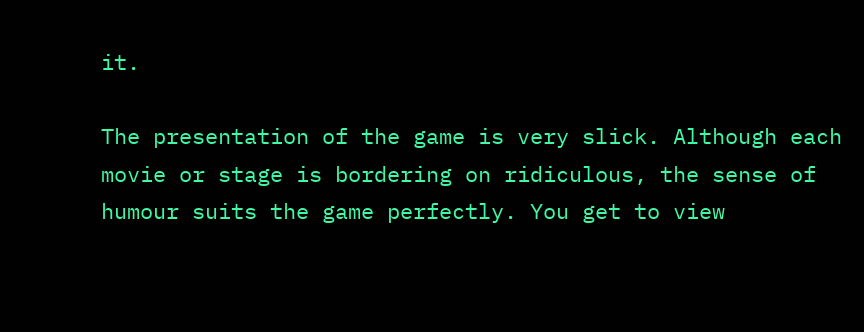it.

The presentation of the game is very slick. Although each movie or stage is bordering on ridiculous, the sense of humour suits the game perfectly. You get to view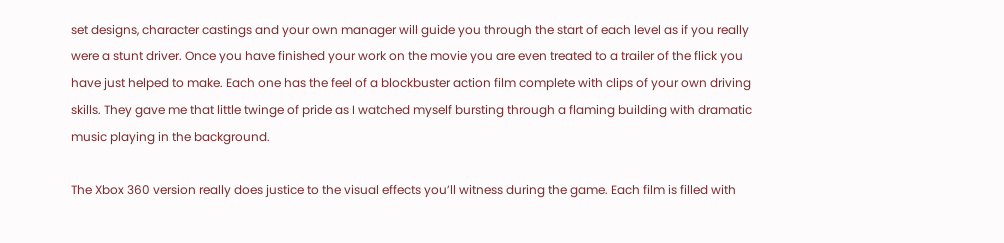set designs, character castings and your own manager will guide you through the start of each level as if you really were a stunt driver. Once you have finished your work on the movie you are even treated to a trailer of the flick you have just helped to make. Each one has the feel of a blockbuster action film complete with clips of your own driving skills. They gave me that little twinge of pride as I watched myself bursting through a flaming building with dramatic music playing in the background.

The Xbox 360 version really does justice to the visual effects you’ll witness during the game. Each film is filled with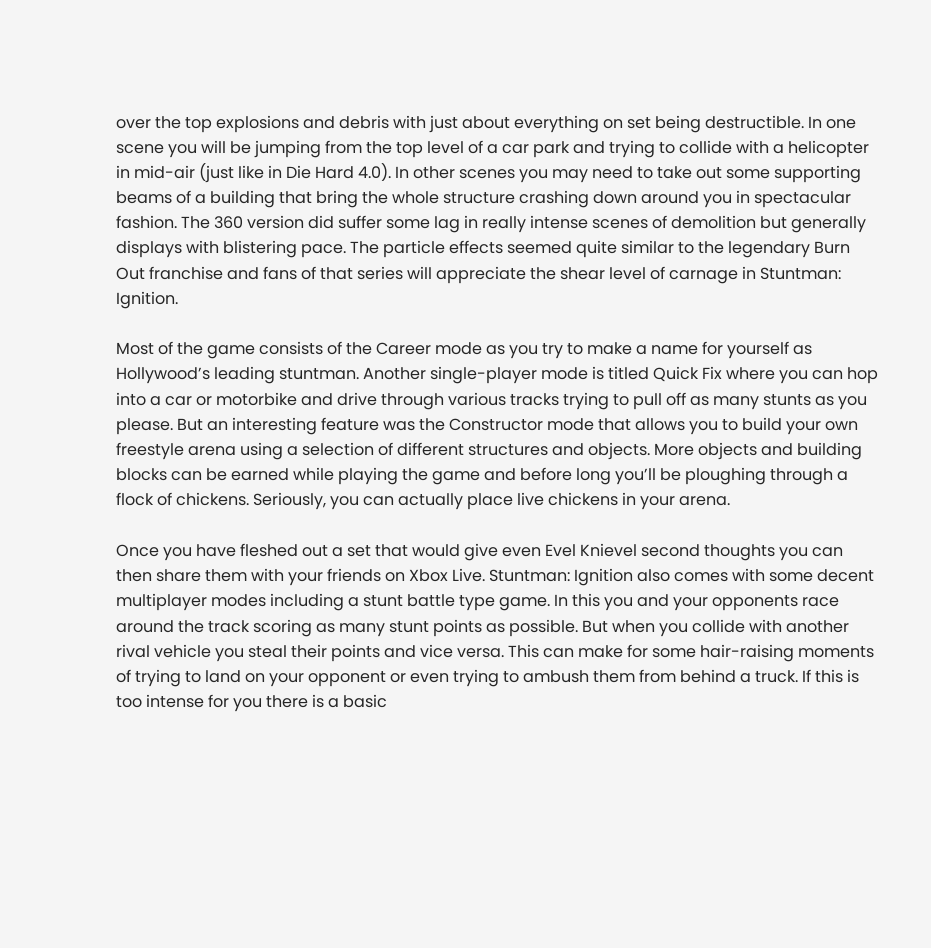over the top explosions and debris with just about everything on set being destructible. In one scene you will be jumping from the top level of a car park and trying to collide with a helicopter in mid-air (just like in Die Hard 4.0). In other scenes you may need to take out some supporting beams of a building that bring the whole structure crashing down around you in spectacular fashion. The 360 version did suffer some lag in really intense scenes of demolition but generally displays with blistering pace. The particle effects seemed quite similar to the legendary Burn Out franchise and fans of that series will appreciate the shear level of carnage in Stuntman: Ignition.

Most of the game consists of the Career mode as you try to make a name for yourself as Hollywood’s leading stuntman. Another single-player mode is titled Quick Fix where you can hop into a car or motorbike and drive through various tracks trying to pull off as many stunts as you please. But an interesting feature was the Constructor mode that allows you to build your own freestyle arena using a selection of different structures and objects. More objects and building blocks can be earned while playing the game and before long you’ll be ploughing through a flock of chickens. Seriously, you can actually place live chickens in your arena.

Once you have fleshed out a set that would give even Evel Knievel second thoughts you can then share them with your friends on Xbox Live. Stuntman: Ignition also comes with some decent multiplayer modes including a stunt battle type game. In this you and your opponents race around the track scoring as many stunt points as possible. But when you collide with another rival vehicle you steal their points and vice versa. This can make for some hair-raising moments of trying to land on your opponent or even trying to ambush them from behind a truck. If this is too intense for you there is a basic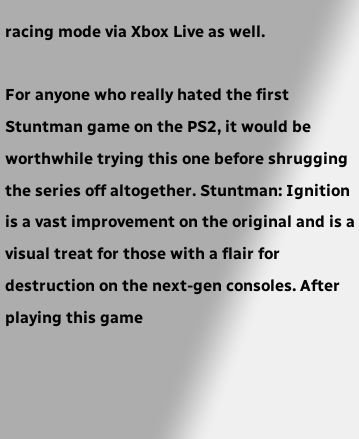racing mode via Xbox Live as well.

For anyone who really hated the first Stuntman game on the PS2, it would be worthwhile trying this one before shrugging the series off altogether. Stuntman: Ignition is a vast improvement on the original and is a visual treat for those with a flair for destruction on the next-gen consoles. After playing this game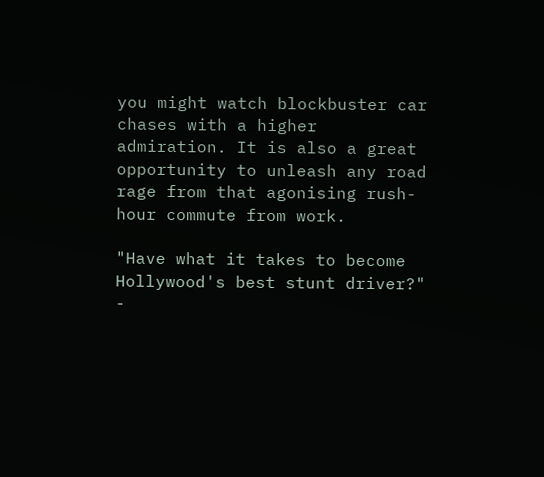you might watch blockbuster car chases with a higher admiration. It is also a great opportunity to unleash any road rage from that agonising rush-hour commute from work.

"Have what it takes to become Hollywood's best stunt driver?"
-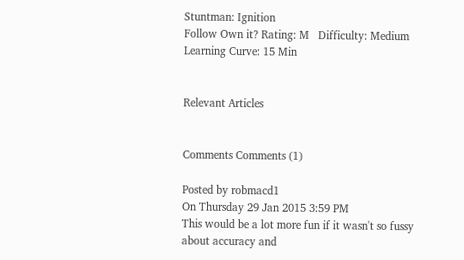Stuntman: Ignition
Follow Own it? Rating: M   Difficulty: Medium   Learning Curve: 15 Min


Relevant Articles


Comments Comments (1)

Posted by robmacd1
On Thursday 29 Jan 2015 3:59 PM
This would be a lot more fun if it wasn't so fussy about accuracy and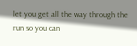let you get all the way through the run so you can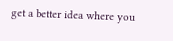get a better idea where you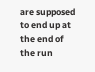are supposed to end up at the end of the run